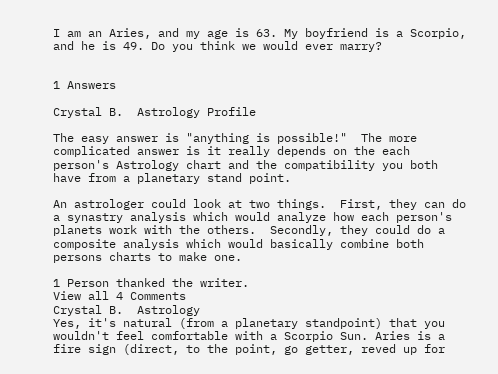I am an Aries, and my age is 63. My boyfriend is a Scorpio, and he is 49. Do you think we would ever marry?


1 Answers

Crystal B.  Astrology Profile

The easy answer is "anything is possible!"  The more complicated answer is it really depends on the each person's Astrology chart and the compatibility you both have from a planetary stand point.

An astrologer could look at two things.  First, they can do a synastry analysis which would analyze how each person's planets work with the others.  Secondly, they could do a composite analysis which would basically combine both persons charts to make one.

1 Person thanked the writer.
View all 4 Comments
Crystal B.  Astrology
Yes, it's natural (from a planetary standpoint) that you wouldn't feel comfortable with a Scorpio Sun. Aries is a fire sign (direct, to the point, go getter, reved up for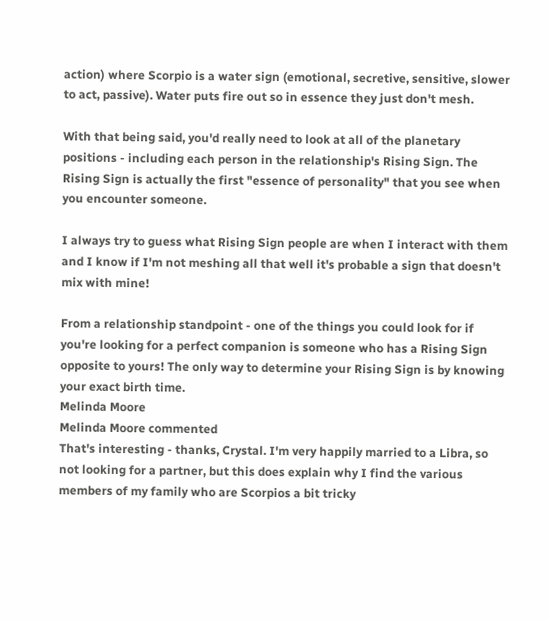action) where Scorpio is a water sign (emotional, secretive, sensitive, slower to act, passive). Water puts fire out so in essence they just don't mesh.

With that being said, you'd really need to look at all of the planetary positions - including each person in the relationship's Rising Sign. The Rising Sign is actually the first "essence of personality" that you see when you encounter someone.

I always try to guess what Rising Sign people are when I interact with them and I know if I'm not meshing all that well it's probable a sign that doesn't mix with mine!

From a relationship standpoint - one of the things you could look for if you're looking for a perfect companion is someone who has a Rising Sign opposite to yours! The only way to determine your Rising Sign is by knowing your exact birth time.
Melinda Moore
Melinda Moore commented
That's interesting - thanks, Crystal. I'm very happily married to a Libra, so not looking for a partner, but this does explain why I find the various members of my family who are Scorpios a bit tricky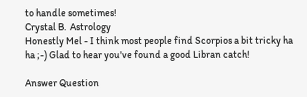to handle sometimes!
Crystal B.  Astrology
Honestly Mel - I think most people find Scorpios a bit tricky ha ha ;-) Glad to hear you've found a good Libran catch!

Answer Question